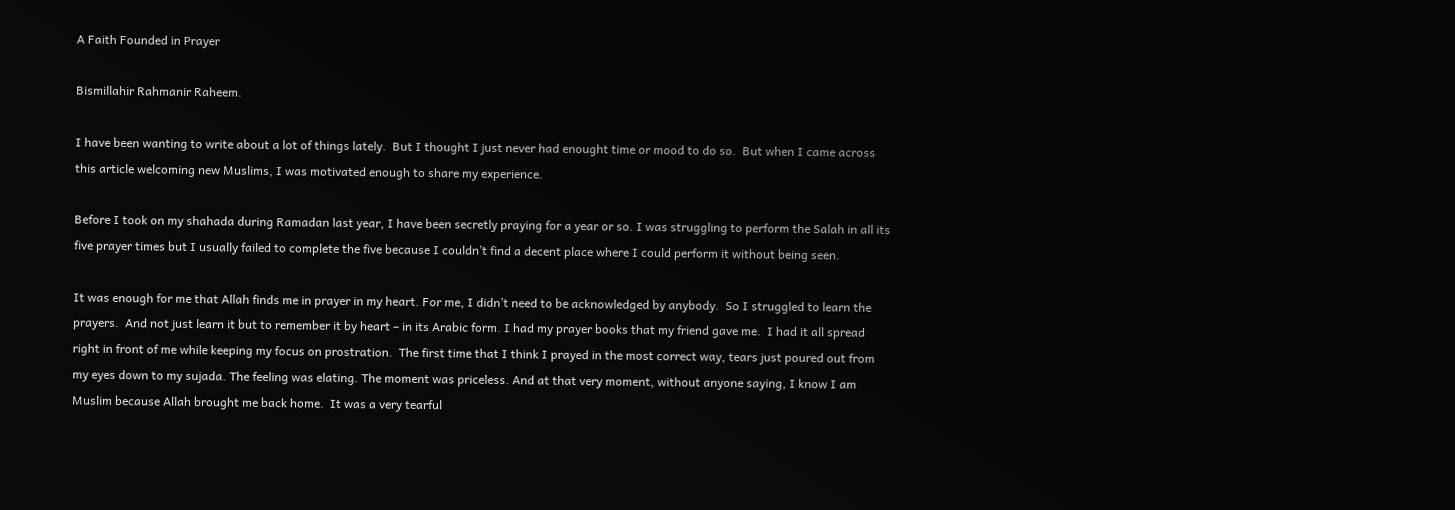A Faith Founded in Prayer

Bismillahir Rahmanir Raheem.

I have been wanting to write about a lot of things lately.  But I thought I just never had enought time or mood to do so.  But when I came across this article welcoming new Muslims, I was motivated enough to share my experience.

Before I took on my shahada during Ramadan last year, I have been secretly praying for a year or so. I was struggling to perform the Salah in all its five prayer times but I usually failed to complete the five because I couldn’t find a decent place where I could perform it without being seen.

It was enough for me that Allah finds me in prayer in my heart. For me, I didn’t need to be acknowledged by anybody.  So I struggled to learn the prayers.  And not just learn it but to remember it by heart – in its Arabic form. I had my prayer books that my friend gave me.  I had it all spread right in front of me while keeping my focus on prostration.  The first time that I think I prayed in the most correct way, tears just poured out from my eyes down to my sujada. The feeling was elating. The moment was priceless. And at that very moment, without anyone saying, I know I am Muslim because Allah brought me back home.  It was a very tearful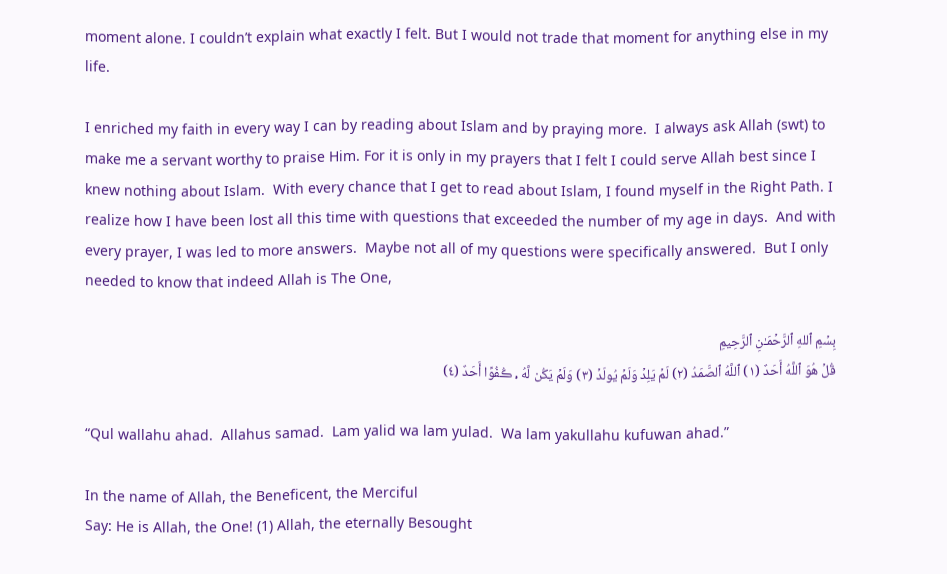moment alone. I couldn’t explain what exactly I felt. But I would not trade that moment for anything else in my life.

I enriched my faith in every way I can by reading about Islam and by praying more.  I always ask Allah (swt) to make me a servant worthy to praise Him. For it is only in my prayers that I felt I could serve Allah best since I knew nothing about Islam.  With every chance that I get to read about Islam, I found myself in the Right Path. I realize how I have been lost all this time with questions that exceeded the number of my age in days.  And with every prayer, I was led to more answers.  Maybe not all of my questions were specifically answered.  But I only needed to know that indeed Allah is The One,

بِسۡمِ ٱللهِ ٱلرَّحۡمَـٰنِ ٱلرَّحِيمِ
قُلۡ هُوَ ٱللَّهُ أَحَدٌ (١) ٱللَّهُ ٱلصَّمَدُ (٢) لَمۡ يَلِدۡ وَلَمۡ يُولَدۡ (٣) وَلَمۡ يَكُن لَّهُ ۥ ڪُفُوًا أَحَدٌ (٤)

“Qul wallahu ahad.  Allahus samad.  Lam yalid wa lam yulad.  Wa lam yakullahu kufuwan ahad.”

In the name of Allah, the Beneficent, the Merciful
Say: He is Allah, the One! (1) Allah, the eternally Besought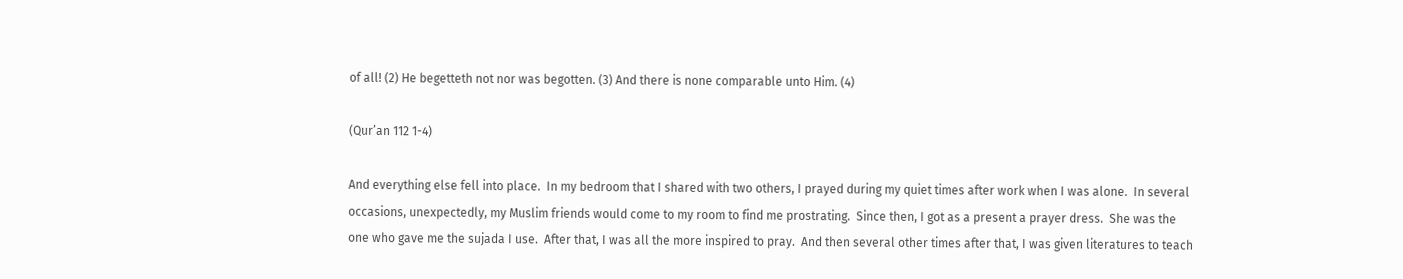of all! (2) He begetteth not nor was begotten. (3) And there is none comparable unto Him. (4)

(Qur’an 112 1-4)

And everything else fell into place.  In my bedroom that I shared with two others, I prayed during my quiet times after work when I was alone.  In several occasions, unexpectedly, my Muslim friends would come to my room to find me prostrating.  Since then, I got as a present a prayer dress.  She was the one who gave me the sujada I use.  After that, I was all the more inspired to pray.  And then several other times after that, I was given literatures to teach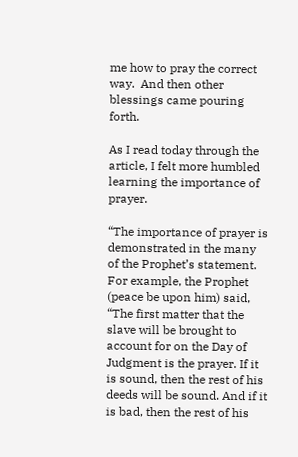me how to pray the correct way.  And then other blessings came pouring forth.

As I read today through the article, I felt more humbled learning the importance of prayer.

“The importance of prayer is demonstrated in the many of the Prophet’s statement. For example, the Prophet (peace be upon him) said, “The first matter that the slave will be brought to account for on the Day of Judgment is the prayer. If it is sound, then the rest of his deeds will be sound. And if it is bad, then the rest of his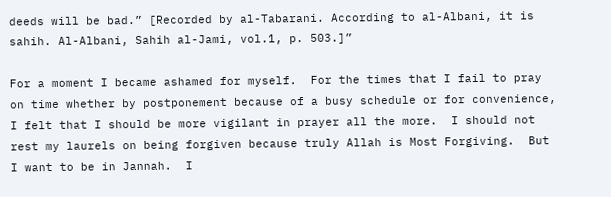deeds will be bad.” [Recorded by al-Tabarani. According to al-Albani, it is sahih. Al-Albani, Sahih al-Jami, vol.1, p. 503.]”

For a moment I became ashamed for myself.  For the times that I fail to pray on time whether by postponement because of a busy schedule or for convenience, I felt that I should be more vigilant in prayer all the more.  I should not rest my laurels on being forgiven because truly Allah is Most Forgiving.  But I want to be in Jannah.  I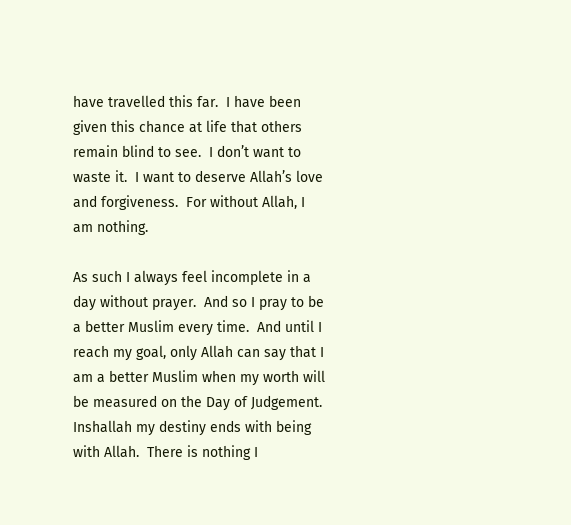have travelled this far.  I have been given this chance at life that others remain blind to see.  I don’t want to waste it.  I want to deserve Allah’s love and forgiveness.  For without Allah, I am nothing.

As such I always feel incomplete in a day without prayer.  And so I pray to be a better Muslim every time.  And until I reach my goal, only Allah can say that I am a better Muslim when my worth will be measured on the Day of Judgement.  Inshallah my destiny ends with being with Allah.  There is nothing I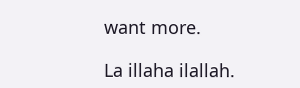want more.

La illaha ilallah.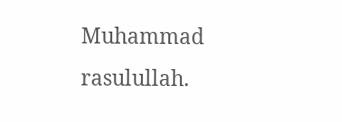Muhammad rasulullah.